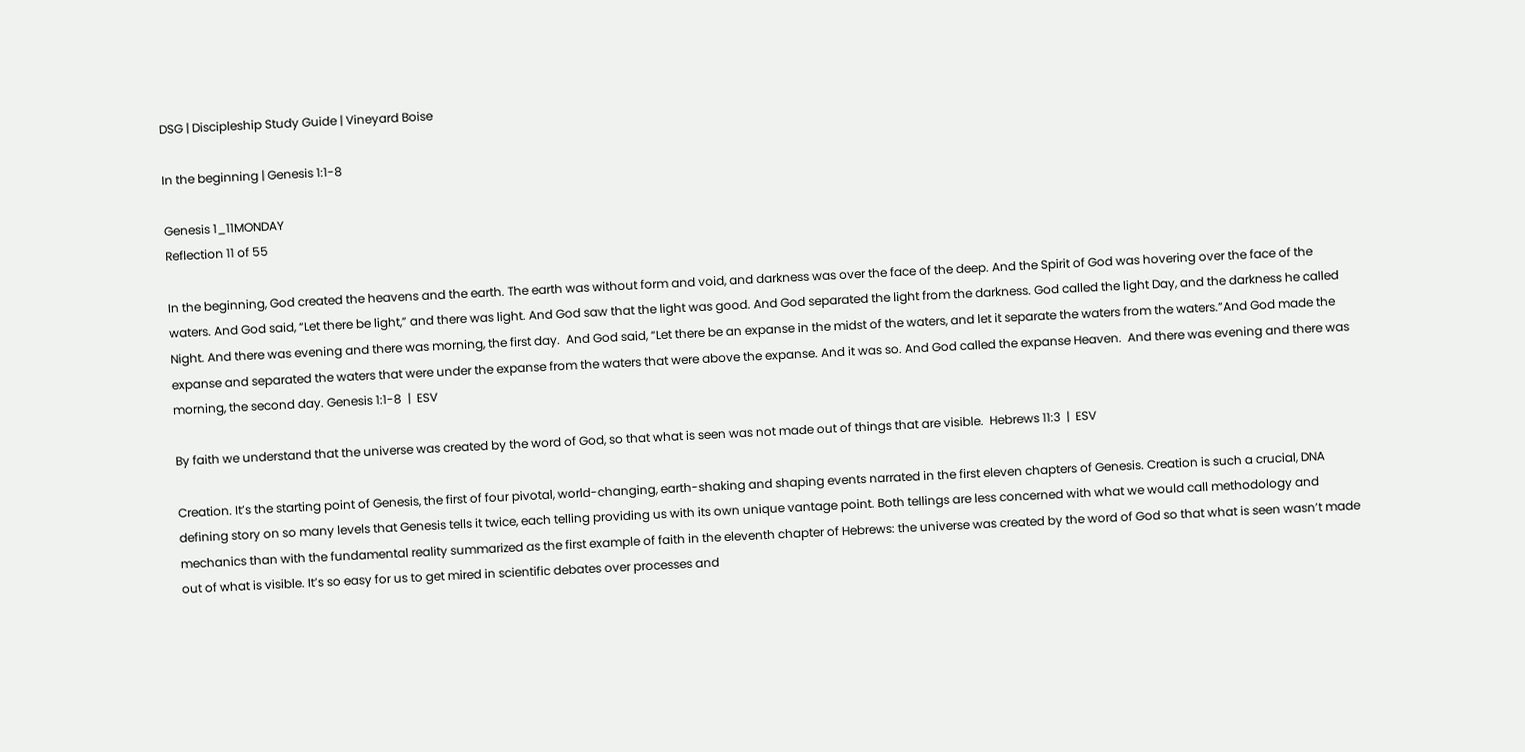DSG | Discipleship Study Guide | Vineyard Boise

In the beginning | Genesis 1:1-8

Genesis 1_11MONDAY
Reflection 11 of 55

In the beginning, God created the heavens and the earth. The earth was without form and void, and darkness was over the face of the deep. And the Spirit of God was hovering over the face of the waters. And God said, “Let there be light,” and there was light. And God saw that the light was good. And God separated the light from the darkness. God called the light Day, and the darkness he called Night. And there was evening and there was morning, the first day.  And God said, “Let there be an expanse in the midst of the waters, and let it separate the waters from the waters.”And God made the expanse and separated the waters that were under the expanse from the waters that were above the expanse. And it was so. And God called the expanse Heaven.  And there was evening and there was morning, the second day. Genesis 1:1-8  |  ESV

By faith we understand that the universe was created by the word of God, so that what is seen was not made out of things that are visible.  Hebrews 11:3  |  ESV

Creation. It’s the starting point of Genesis, the first of four pivotal, world-changing, earth-shaking and shaping events narrated in the first eleven chapters of Genesis. Creation is such a crucial, DNA defining story on so many levels that Genesis tells it twice, each telling providing us with its own unique vantage point. Both tellings are less concerned with what we would call methodology and mechanics than with the fundamental reality summarized as the first example of faith in the eleventh chapter of Hebrews: the universe was created by the word of God so that what is seen wasn’t made out of what is visible. It’s so easy for us to get mired in scientific debates over processes and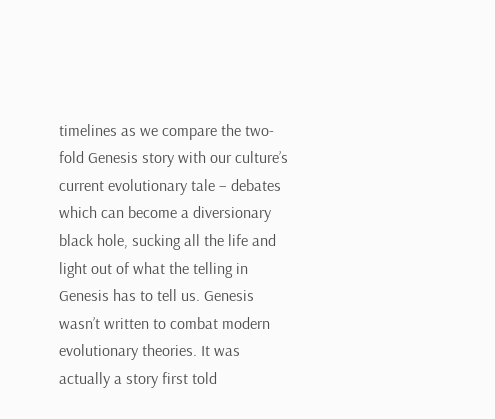timelines as we compare the two-fold Genesis story with our culture’s current evolutionary tale – debates which can become a diversionary black hole, sucking all the life and light out of what the telling in Genesis has to tell us. Genesis wasn’t written to combat modern evolutionary theories. It was actually a story first told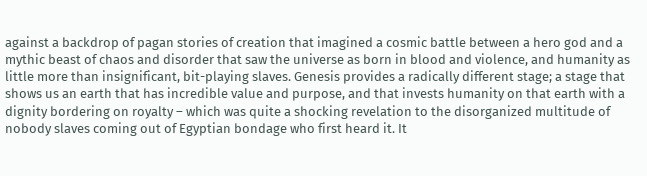against a backdrop of pagan stories of creation that imagined a cosmic battle between a hero god and a mythic beast of chaos and disorder that saw the universe as born in blood and violence, and humanity as little more than insignificant, bit-playing slaves. Genesis provides a radically different stage; a stage that shows us an earth that has incredible value and purpose, and that invests humanity on that earth with a dignity bordering on royalty – which was quite a shocking revelation to the disorganized multitude of nobody slaves coming out of Egyptian bondage who first heard it. It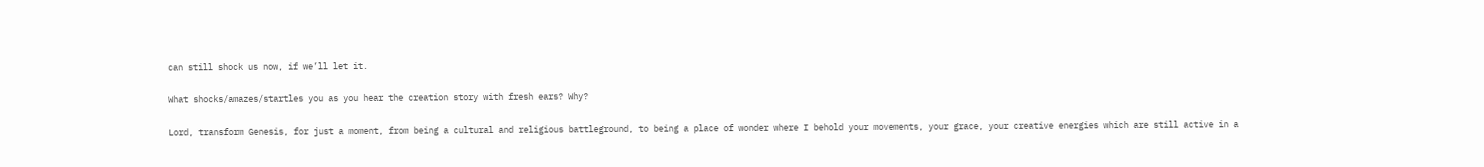can still shock us now, if we’ll let it.

What shocks/amazes/startles you as you hear the creation story with fresh ears? Why?

Lord, transform Genesis, for just a moment, from being a cultural and religious battleground, to being a place of wonder where I behold your movements, your grace, your creative energies which are still active in a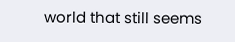world that still seems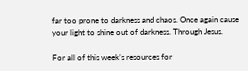far too prone to darkness and chaos. Once again cause your light to shine out of darkness. Through Jesus.

For all of this week’s resources for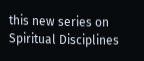this new series on Spiritual Disciplines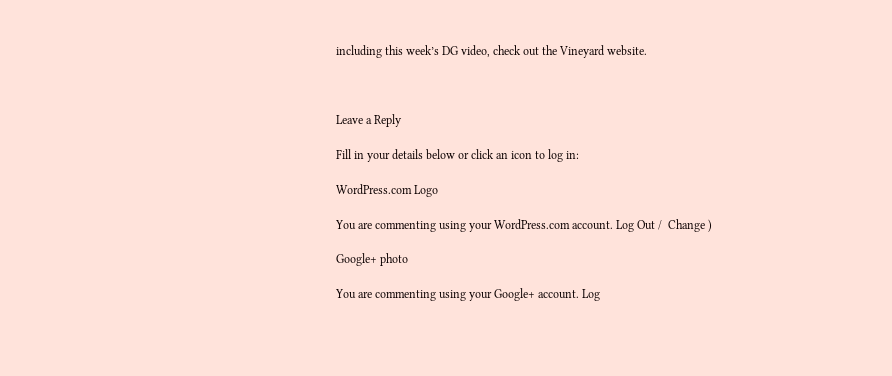including this week’s DG video, check out the Vineyard website.



Leave a Reply

Fill in your details below or click an icon to log in:

WordPress.com Logo

You are commenting using your WordPress.com account. Log Out /  Change )

Google+ photo

You are commenting using your Google+ account. Log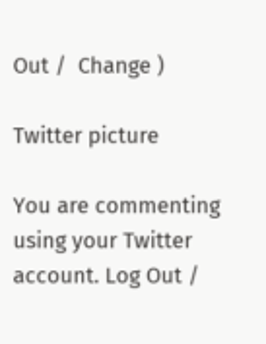Out /  Change )

Twitter picture

You are commenting using your Twitter account. Log Out /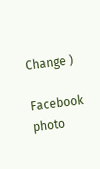Change )

Facebook photo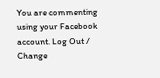You are commenting using your Facebook account. Log Out /  Change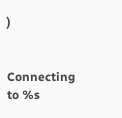)


Connecting to %s